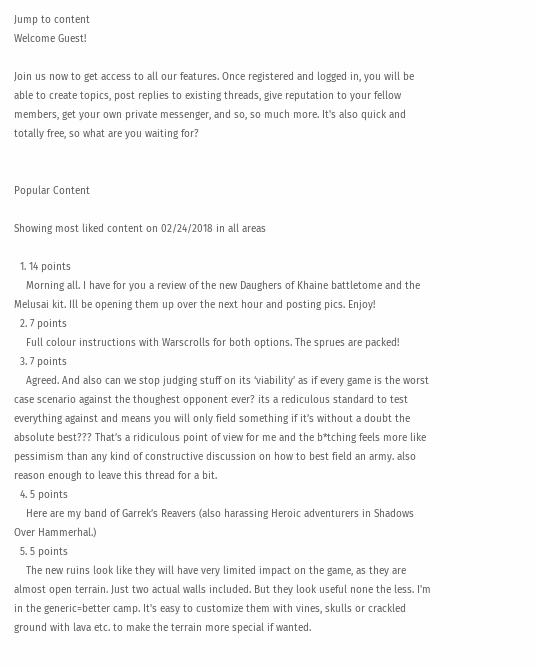Jump to content
Welcome Guest!

Join us now to get access to all our features. Once registered and logged in, you will be able to create topics, post replies to existing threads, give reputation to your fellow members, get your own private messenger, and so, so much more. It's also quick and totally free, so what are you waiting for?


Popular Content

Showing most liked content on 02/24/2018 in all areas

  1. 14 points
    Morning all. I have for you a review of the new Daughers of Khaine battletome and the Melusai kit. Ill be opening them up over the next hour and posting pics. Enjoy!
  2. 7 points
    Full colour instructions with Warscrolls for both options. The sprues are packed!
  3. 7 points
    Agreed. And also can we stop judging stuff on its ‘viability’ as if every game is the worst case scenario against the thoughest opponent ever? its a rediculous standard to test everything against and means you will only field something if it’s without a doubt the absolute best??? That’s a ridiculous point of view for me and the b*tching feels more like pessimism than any kind of constructive discussion on how to best field an army. also reason enough to leave this thread for a bit.
  4. 5 points
    Here are my band of Garrek’s Reavers (also harassing Heroic adventurers in Shadows Over Hammerhal.)
  5. 5 points
    The new ruins look like they will have very limited impact on the game, as they are almost open terrain. Just two actual walls included. But they look useful none the less. I'm in the generic=better camp. It's easy to customize them with vines, skulls or crackled ground with lava etc. to make the terrain more special if wanted.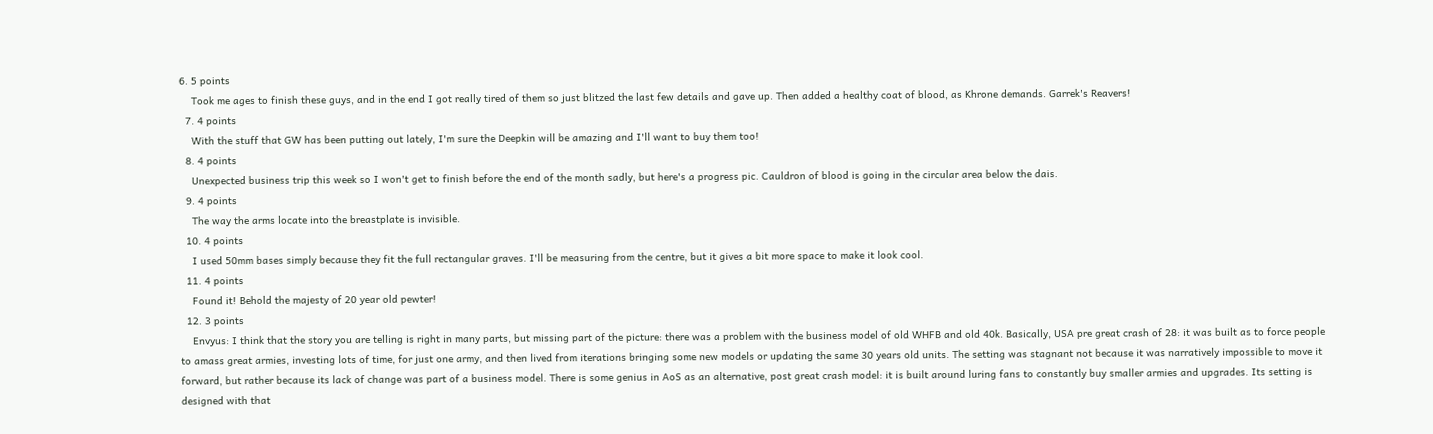6. 5 points
    Took me ages to finish these guys, and in the end I got really tired of them so just blitzed the last few details and gave up. Then added a healthy coat of blood, as Khrone demands. Garrek's Reavers!
  7. 4 points
    With the stuff that GW has been putting out lately, I'm sure the Deepkin will be amazing and I'll want to buy them too!
  8. 4 points
    Unexpected business trip this week so I won't get to finish before the end of the month sadly, but here's a progress pic. Cauldron of blood is going in the circular area below the dais.
  9. 4 points
    The way the arms locate into the breastplate is invisible.
  10. 4 points
    I used 50mm bases simply because they fit the full rectangular graves. I'll be measuring from the centre, but it gives a bit more space to make it look cool.
  11. 4 points
    Found it! Behold the majesty of 20 year old pewter!
  12. 3 points
    Envyus: I think that the story you are telling is right in many parts, but missing part of the picture: there was a problem with the business model of old WHFB and old 40k. Basically, USA pre great crash of 28: it was built as to force people to amass great armies, investing lots of time, for just one army, and then lived from iterations bringing some new models or updating the same 30 years old units. The setting was stagnant not because it was narratively impossible to move it forward, but rather because its lack of change was part of a business model. There is some genius in AoS as an alternative, post great crash model: it is built around luring fans to constantly buy smaller armies and upgrades. Its setting is designed with that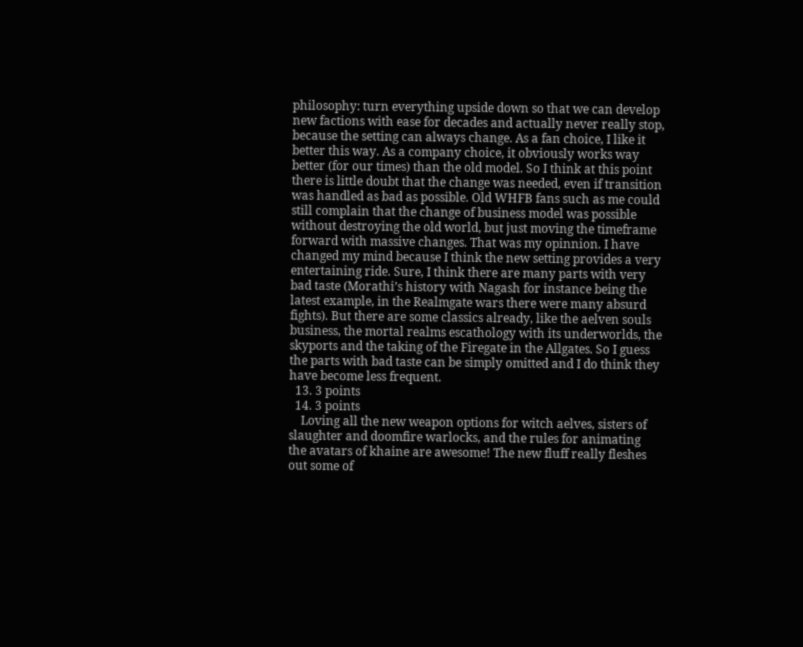philosophy: turn everything upside down so that we can develop new factions with ease for decades and actually never really stop, because the setting can always change. As a fan choice, I like it better this way. As a company choice, it obviously works way better (for our times) than the old model. So I think at this point there is little doubt that the change was needed, even if transition was handled as bad as possible. Old WHFB fans such as me could still complain that the change of business model was possible without destroying the old world, but just moving the timeframe forward with massive changes. That was my opinnion. I have changed my mind because I think the new setting provides a very entertaining ride. Sure, I think there are many parts with very bad taste (Morathi’s history with Nagash for instance being the latest example, in the Realmgate wars there were many absurd fights). But there are some classics already, like the aelven souls business, the mortal realms escathology with its underworlds, the skyports and the taking of the Firegate in the Allgates. So I guess the parts with bad taste can be simply omitted and I do think they have become less frequent.
  13. 3 points
  14. 3 points
    Loving all the new weapon options for witch aelves, sisters of slaughter and doomfire warlocks, and the rules for animating the avatars of khaine are awesome! The new fluff really fleshes out some of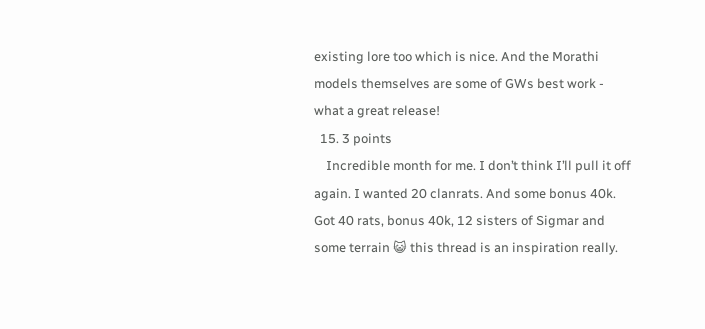existing lore too which is nice. And the Morathi models themselves are some of GWs best work - what a great release!
  15. 3 points
    Incredible month for me. I don’t think I’ll pull it off again. I wanted 20 clanrats. And some bonus 40k. Got 40 rats, bonus 40k, 12 sisters of Sigmar and some terrain 😺 this thread is an inspiration really.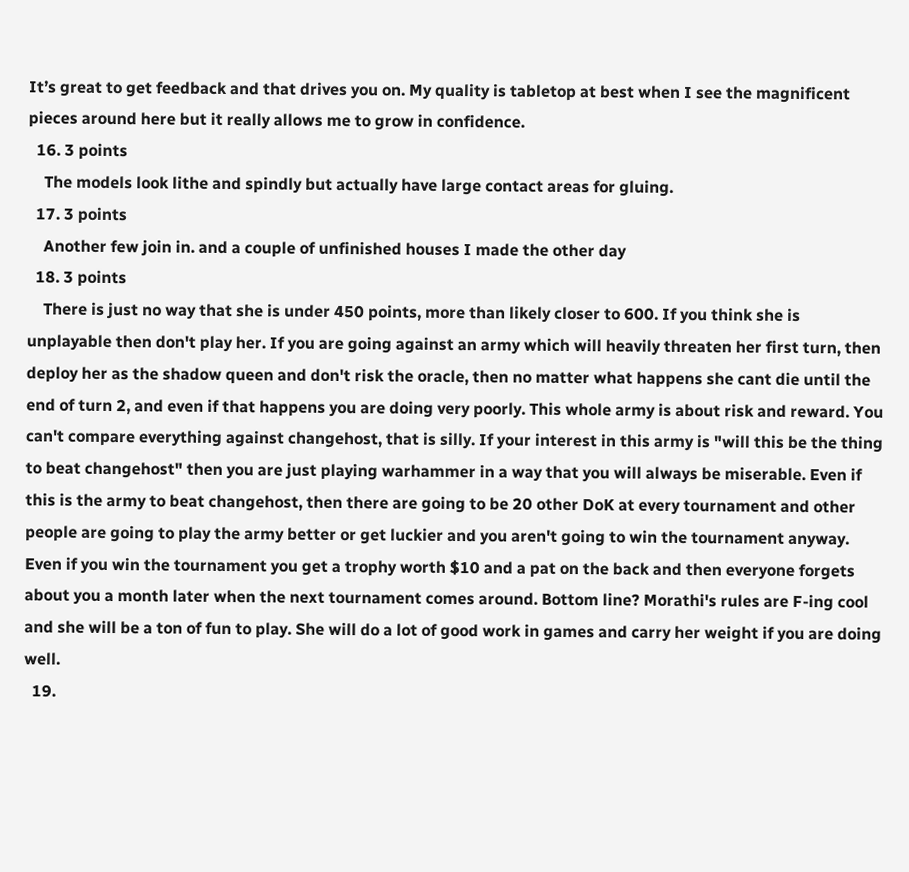It’s great to get feedback and that drives you on. My quality is tabletop at best when I see the magnificent pieces around here but it really allows me to grow in confidence.
  16. 3 points
    The models look lithe and spindly but actually have large contact areas for gluing.
  17. 3 points
    Another few join in. and a couple of unfinished houses I made the other day
  18. 3 points
    There is just no way that she is under 450 points, more than likely closer to 600. If you think she is unplayable then don't play her. If you are going against an army which will heavily threaten her first turn, then deploy her as the shadow queen and don't risk the oracle, then no matter what happens she cant die until the end of turn 2, and even if that happens you are doing very poorly. This whole army is about risk and reward. You can't compare everything against changehost, that is silly. If your interest in this army is "will this be the thing to beat changehost" then you are just playing warhammer in a way that you will always be miserable. Even if this is the army to beat changehost, then there are going to be 20 other DoK at every tournament and other people are going to play the army better or get luckier and you aren't going to win the tournament anyway. Even if you win the tournament you get a trophy worth $10 and a pat on the back and then everyone forgets about you a month later when the next tournament comes around. Bottom line? Morathi's rules are F-ing cool and she will be a ton of fun to play. She will do a lot of good work in games and carry her weight if you are doing well.
  19.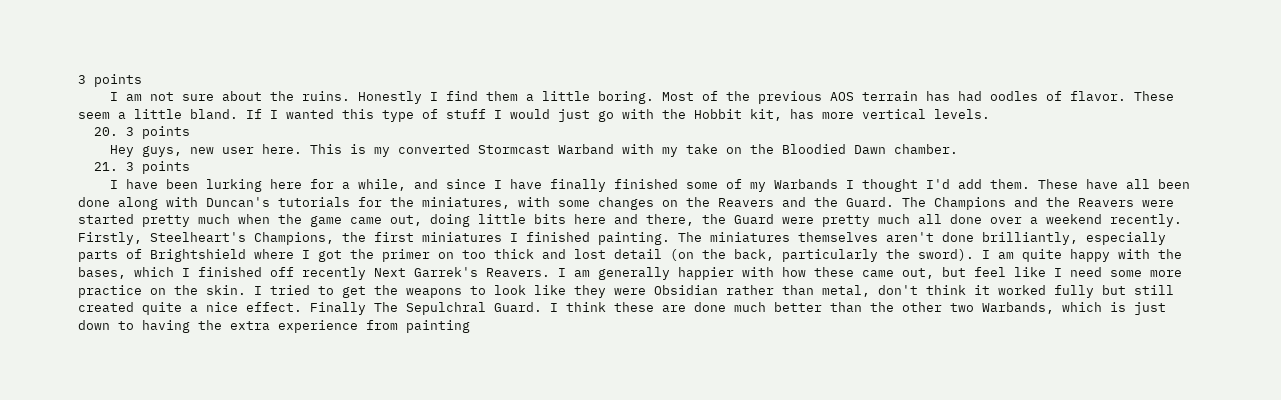3 points
    I am not sure about the ruins. Honestly I find them a little boring. Most of the previous AOS terrain has had oodles of flavor. These seem a little bland. If I wanted this type of stuff I would just go with the Hobbit kit, has more vertical levels.
  20. 3 points
    Hey guys, new user here. This is my converted Stormcast Warband with my take on the Bloodied Dawn chamber.
  21. 3 points
    I have been lurking here for a while, and since I have finally finished some of my Warbands I thought I'd add them. These have all been done along with Duncan's tutorials for the miniatures, with some changes on the Reavers and the Guard. The Champions and the Reavers were started pretty much when the game came out, doing little bits here and there, the Guard were pretty much all done over a weekend recently. Firstly, Steelheart's Champions, the first miniatures I finished painting. The miniatures themselves aren't done brilliantly, especially parts of Brightshield where I got the primer on too thick and lost detail (on the back, particularly the sword). I am quite happy with the bases, which I finished off recently Next Garrek's Reavers. I am generally happier with how these came out, but feel like I need some more practice on the skin. I tried to get the weapons to look like they were Obsidian rather than metal, don't think it worked fully but still created quite a nice effect. Finally The Sepulchral Guard. I think these are done much better than the other two Warbands, which is just down to having the extra experience from painting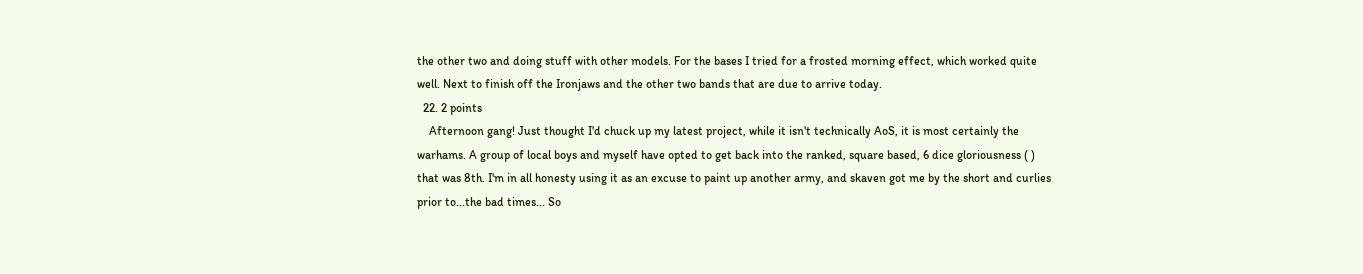the other two and doing stuff with other models. For the bases I tried for a frosted morning effect, which worked quite well. Next to finish off the Ironjaws and the other two bands that are due to arrive today.
  22. 2 points
    Afternoon gang! Just thought I'd chuck up my latest project, while it isn't technically AoS, it is most certainly the warhams. A group of local boys and myself have opted to get back into the ranked, square based, 6 dice gloriousness ( ) that was 8th. I'm in all honesty using it as an excuse to paint up another army, and skaven got me by the short and curlies prior to...the bad times... So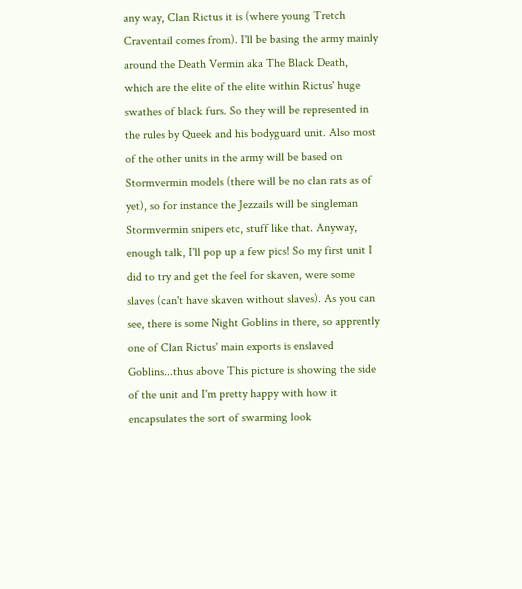any way, Clan Rictus it is (where young Tretch Craventail comes from). I'll be basing the army mainly around the Death Vermin aka The Black Death, which are the elite of the elite within Rictus' huge swathes of black furs. So they will be represented in the rules by Queek and his bodyguard unit. Also most of the other units in the army will be based on Stormvermin models (there will be no clan rats as of yet), so for instance the Jezzails will be singleman Stormvermin snipers etc, stuff like that. Anyway, enough talk, I'll pop up a few pics! So my first unit I did to try and get the feel for skaven, were some slaves (can't have skaven without slaves). As you can see, there is some Night Goblins in there, so apprently one of Clan Rictus' main exports is enslaved Goblins...thus above This picture is showing the side of the unit and I'm pretty happy with how it encapsulates the sort of swarming look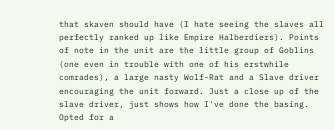that skaven should have (I hate seeing the slaves all perfectly ranked up like Empire Halberdiers). Points of note in the unit are the little group of Goblins (one even in trouble with one of his erstwhile comrades), a large nasty Wolf-Rat and a Slave driver encouraging the unit forward. Just a close up of the slave driver, just shows how I've done the basing. Opted for a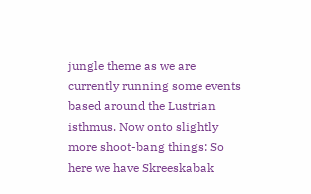jungle theme as we are currently running some events based around the Lustrian isthmus. Now onto slightly more shoot-bang things: So here we have Skreeskabak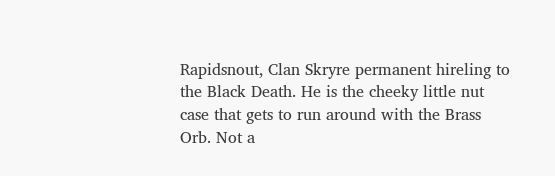Rapidsnout, Clan Skryre permanent hireling to the Black Death. He is the cheeky little nut case that gets to run around with the Brass Orb. Not a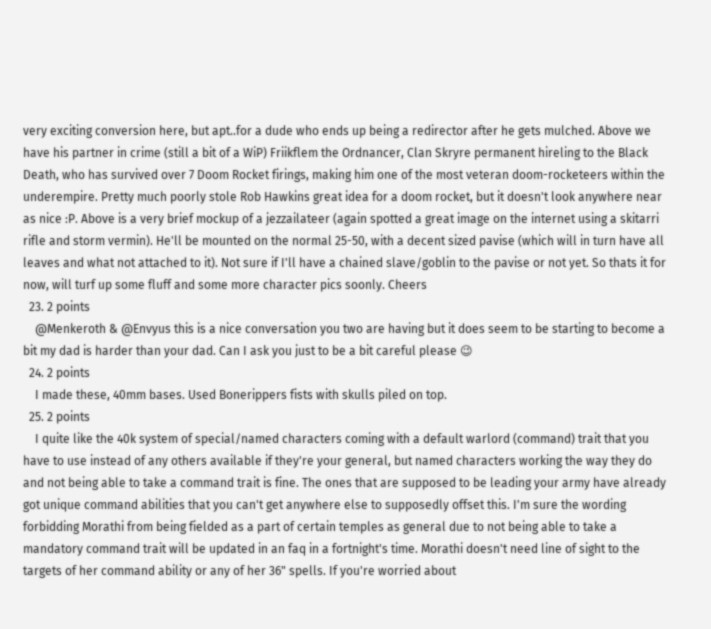very exciting conversion here, but apt..for a dude who ends up being a redirector after he gets mulched. Above we have his partner in crime (still a bit of a WiP) Friikflem the Ordnancer, Clan Skryre permanent hireling to the Black Death, who has survived over 7 Doom Rocket firings, making him one of the most veteran doom-rocketeers within the underempire. Pretty much poorly stole Rob Hawkins great idea for a doom rocket, but it doesn't look anywhere near as nice :P. Above is a very brief mockup of a jezzailateer (again spotted a great image on the internet using a skitarri rifle and storm vermin). He'll be mounted on the normal 25-50, with a decent sized pavise (which will in turn have all leaves and what not attached to it). Not sure if I'll have a chained slave/goblin to the pavise or not yet. So thats it for now, will turf up some fluff and some more character pics soonly. Cheers
  23. 2 points
    @Menkeroth & @Envyus this is a nice conversation you two are having but it does seem to be starting to become a bit my dad is harder than your dad. Can I ask you just to be a bit careful please 😉
  24. 2 points
    I made these, 40mm bases. Used Bonerippers fists with skulls piled on top.
  25. 2 points
    I quite like the 40k system of special/named characters coming with a default warlord (command) trait that you have to use instead of any others available if they're your general, but named characters working the way they do and not being able to take a command trait is fine. The ones that are supposed to be leading your army have already got unique command abilities that you can't get anywhere else to supposedly offset this. I'm sure the wording forbidding Morathi from being fielded as a part of certain temples as general due to not being able to take a mandatory command trait will be updated in an faq in a fortnight's time. Morathi doesn't need line of sight to the targets of her command ability or any of her 36" spells. If you're worried about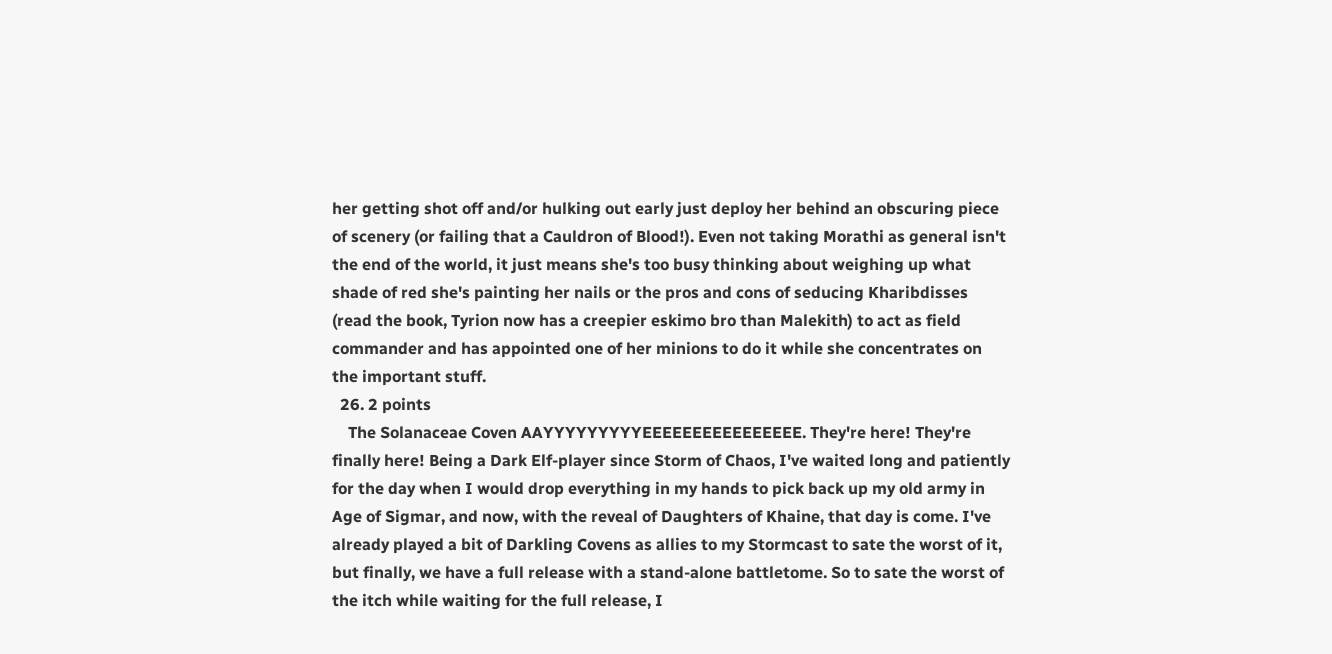her getting shot off and/or hulking out early just deploy her behind an obscuring piece of scenery (or failing that a Cauldron of Blood!). Even not taking Morathi as general isn't the end of the world, it just means she's too busy thinking about weighing up what shade of red she's painting her nails or the pros and cons of seducing Kharibdisses (read the book, Tyrion now has a creepier eskimo bro than Malekith) to act as field commander and has appointed one of her minions to do it while she concentrates on the important stuff.
  26. 2 points
    The Solanaceae Coven AAYYYYYYYYYEEEEEEEEEEEEEEEE. They're here! They're finally here! Being a Dark Elf-player since Storm of Chaos, I've waited long and patiently for the day when I would drop everything in my hands to pick back up my old army in Age of Sigmar, and now, with the reveal of Daughters of Khaine, that day is come. I've already played a bit of Darkling Covens as allies to my Stormcast to sate the worst of it, but finally, we have a full release with a stand-alone battletome. So to sate the worst of the itch while waiting for the full release, I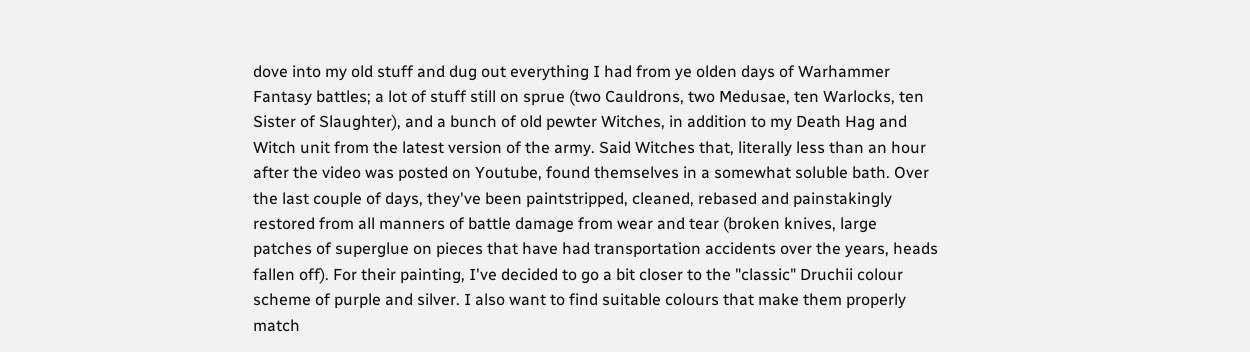dove into my old stuff and dug out everything I had from ye olden days of Warhammer Fantasy battles; a lot of stuff still on sprue (two Cauldrons, two Medusae, ten Warlocks, ten Sister of Slaughter), and a bunch of old pewter Witches, in addition to my Death Hag and Witch unit from the latest version of the army. Said Witches that, literally less than an hour after the video was posted on Youtube, found themselves in a somewhat soluble bath. Over the last couple of days, they've been paintstripped, cleaned, rebased and painstakingly restored from all manners of battle damage from wear and tear (broken knives, large patches of superglue on pieces that have had transportation accidents over the years, heads fallen off). For their painting, I've decided to go a bit closer to the "classic" Druchii colour scheme of purple and silver. I also want to find suitable colours that make them properly match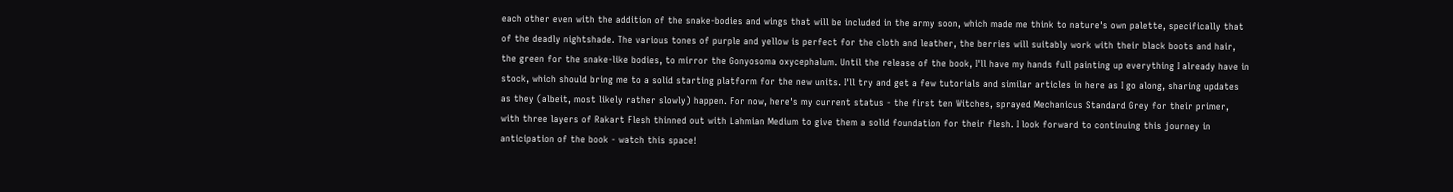each other even with the addition of the snake-bodies and wings that will be included in the army soon, which made me think to nature's own palette, specifically that of the deadly nightshade. The various tones of purple and yellow is perfect for the cloth and leather, the berries will suitably work with their black boots and hair, the green for the snake-like bodies, to mirror the Gonyosoma oxycephalum. Until the release of the book, I'll have my hands full painting up everything I already have in stock, which should bring me to a solid starting platform for the new units. I'll try and get a few tutorials and similar articles in here as I go along, sharing updates as they (albeit, most likely rather slowly) happen. For now, here's my current status - the first ten Witches, sprayed Mechanicus Standard Grey for their primer, with three layers of Rakart Flesh thinned out with Lahmian Medium to give them a solid foundation for their flesh. I look forward to continuing this journey in anticipation of the book - watch this space!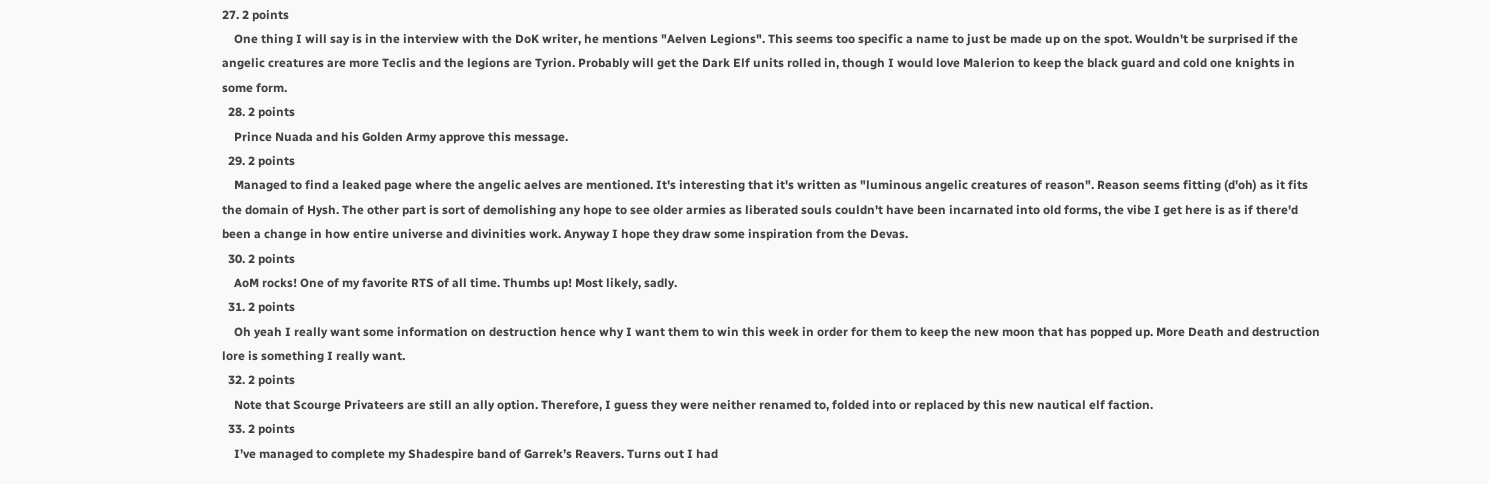27. 2 points
    One thing I will say is in the interview with the DoK writer, he mentions "Aelven Legions". This seems too specific a name to just be made up on the spot. Wouldn't be surprised if the angelic creatures are more Teclis and the legions are Tyrion. Probably will get the Dark Elf units rolled in, though I would love Malerion to keep the black guard and cold one knights in some form.
  28. 2 points
    Prince Nuada and his Golden Army approve this message.
  29. 2 points
    Managed to find a leaked page where the angelic aelves are mentioned. It's interesting that it's written as "luminous angelic creatures of reason". Reason seems fitting (d'oh) as it fits the domain of Hysh. The other part is sort of demolishing any hope to see older armies as liberated souls couldn't have been incarnated into old forms, the vibe I get here is as if there'd been a change in how entire universe and divinities work. Anyway I hope they draw some inspiration from the Devas.
  30. 2 points
    AoM rocks! One of my favorite RTS of all time. Thumbs up! Most likely, sadly.
  31. 2 points
    Oh yeah I really want some information on destruction hence why I want them to win this week in order for them to keep the new moon that has popped up. More Death and destruction lore is something I really want.
  32. 2 points
    Note that Scourge Privateers are still an ally option. Therefore, I guess they were neither renamed to, folded into or replaced by this new nautical elf faction.
  33. 2 points
    I’ve managed to complete my Shadespire band of Garrek’s Reavers. Turns out I had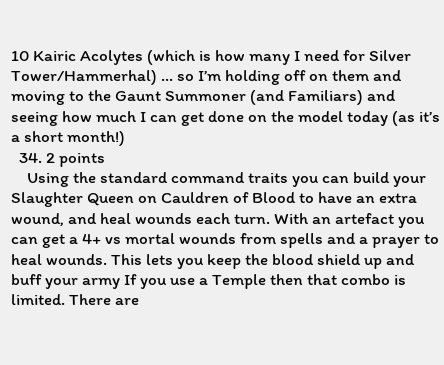10 Kairic Acolytes (which is how many I need for Silver Tower/Hammerhal) ... so I’m holding off on them and moving to the Gaunt Summoner (and Familiars) and seeing how much I can get done on the model today (as it’s a short month!)
  34. 2 points
    Using the standard command traits you can build your Slaughter Queen on Cauldren of Blood to have an extra wound, and heal wounds each turn. With an artefact you can get a 4+ vs mortal wounds from spells and a prayer to heal wounds. This lets you keep the blood shield up and buff your army If you use a Temple then that combo is limited. There are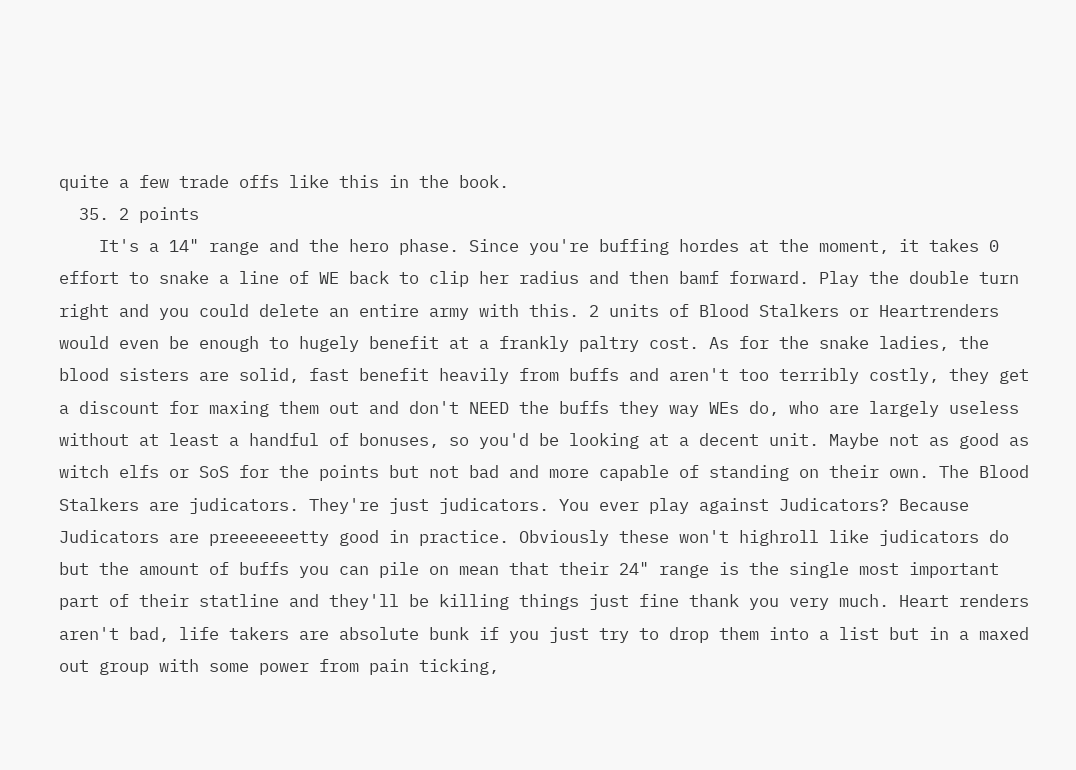quite a few trade offs like this in the book.
  35. 2 points
    It's a 14" range and the hero phase. Since you're buffing hordes at the moment, it takes 0 effort to snake a line of WE back to clip her radius and then bamf forward. Play the double turn right and you could delete an entire army with this. 2 units of Blood Stalkers or Heartrenders would even be enough to hugely benefit at a frankly paltry cost. As for the snake ladies, the blood sisters are solid, fast benefit heavily from buffs and aren't too terribly costly, they get a discount for maxing them out and don't NEED the buffs they way WEs do, who are largely useless without at least a handful of bonuses, so you'd be looking at a decent unit. Maybe not as good as witch elfs or SoS for the points but not bad and more capable of standing on their own. The Blood Stalkers are judicators. They're just judicators. You ever play against Judicators? Because Judicators are preeeeeeetty good in practice. Obviously these won't highroll like judicators do but the amount of buffs you can pile on mean that their 24" range is the single most important part of their statline and they'll be killing things just fine thank you very much. Heart renders aren't bad, life takers are absolute bunk if you just try to drop them into a list but in a maxed out group with some power from pain ticking,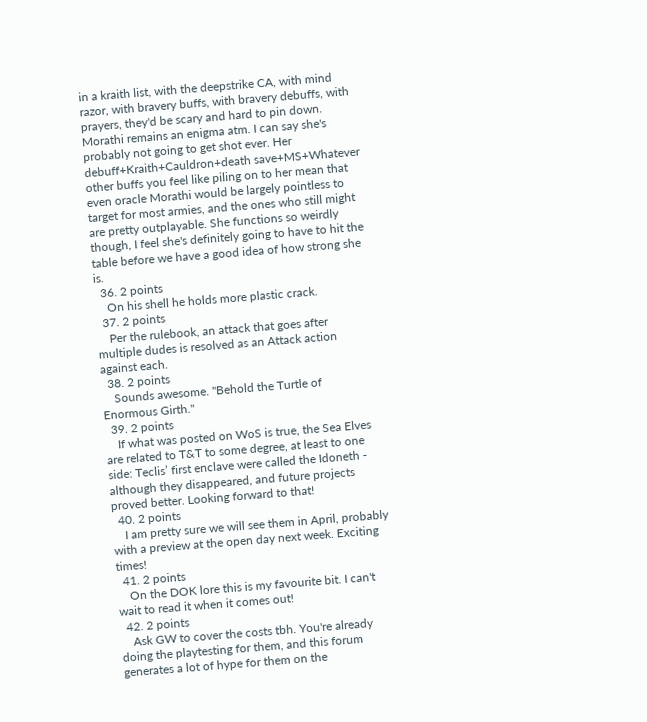in a kraith list, with the deepstrike CA, with mind razor, with bravery buffs, with bravery debuffs, with prayers, they'd be scary and hard to pin down. Morathi remains an enigma atm. I can say she's probably not going to get shot ever. Her debuff+Kraith+Cauldron+death save+MS+Whatever other buffs you feel like piling on to her mean that even oracle Morathi would be largely pointless to target for most armies, and the ones who still might are pretty outplayable. She functions so weirdly though, I feel she's definitely going to have to hit the table before we have a good idea of how strong she is.
  36. 2 points
    On his shell he holds more plastic crack.
  37. 2 points
    Per the rulebook, an attack that goes after multiple dudes is resolved as an Attack action against each.
  38. 2 points
    Sounds awesome. "Behold the Turtle of Enormous Girth."
  39. 2 points
    If what was posted on WoS is true, the Sea Elves are related to T&T to some degree, at least to one side: Teclis’ first enclave were called the Idoneth - although they disappeared, and future projects proved better. Looking forward to that!
  40. 2 points
    I am pretty sure we will see them in April, probably with a preview at the open day next week. Exciting times!
  41. 2 points
    On the DOK lore this is my favourite bit. I can't wait to read it when it comes out!
  42. 2 points
    Ask GW to cover the costs tbh. You're already doing the playtesting for them, and this forum generates a lot of hype for them on the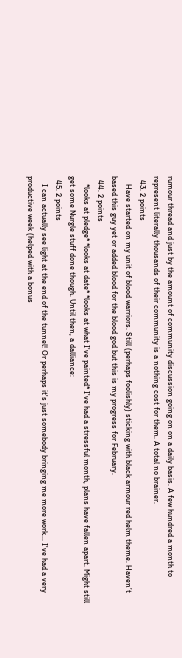rumour thread and just by the amount of community discussion going on on a daily basis. A few hundred a month to represent literally thousands of their community is a nothing cost for them. A total no brainer.
  43. 2 points
    Have started on my unit of blood warriors. Still (perhaps foolishly) sticking with black armour red helm theme. Haven’t based this guy yet or added blood for the blood god but this is my progress for February.
  44. 2 points
    *looks at pledge* *looks at date* *looks at what I've painted* I've had a stressful month, plans have fallen apart. Might still get some Nurgle stuff done though. Until then, a dalliance:
  45. 2 points
    I can actually see light at the end of the tunnel! Or perhaps it's just somebody bringing me more work... I've had a very productive week (helped with a bonus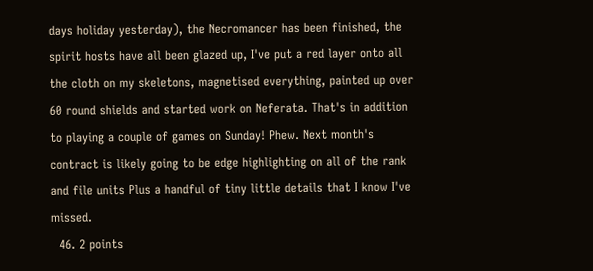days holiday yesterday), the Necromancer has been finished, the spirit hosts have all been glazed up, I've put a red layer onto all the cloth on my skeletons, magnetised everything, painted up over 60 round shields and started work on Neferata. That's in addition to playing a couple of games on Sunday! Phew. Next month's contract is likely going to be edge highlighting on all of the rank and file units Plus a handful of tiny little details that I know I've missed.
  46. 2 points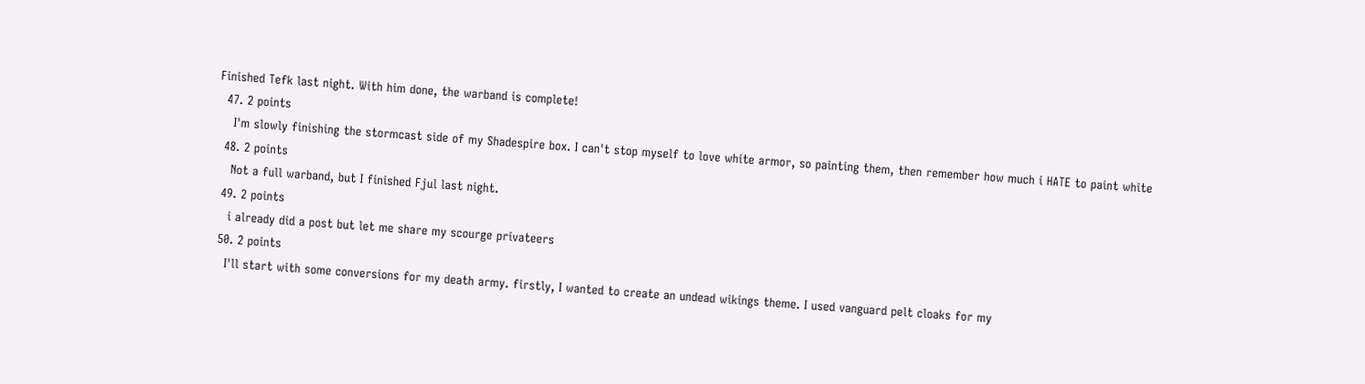Finished Tefk last night. With him done, the warband is complete!
  47. 2 points
    I'm slowly finishing the stormcast side of my Shadespire box. I can't stop myself to love white armor, so painting them, then remember how much i HATE to paint white
  48. 2 points
    Not a full warband, but I finished Fjul last night.
  49. 2 points
    i already did a post but let me share my scourge privateers
  50. 2 points
    I'll start with some conversions for my death army. firstly, I wanted to create an undead wikings theme. I used vanguard pelt cloaks for my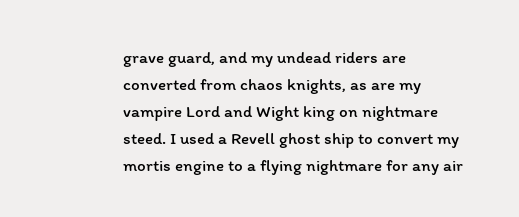grave guard, and my undead riders are converted from chaos knights, as are my vampire Lord and Wight king on nightmare steed. I used a Revell ghost ship to convert my mortis engine to a flying nightmare for any air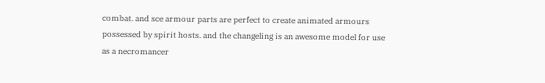combat. and sce armour parts are perfect to create animated armours possessed by spirit hosts. and the changeling is an awesome model for use as a necromancer